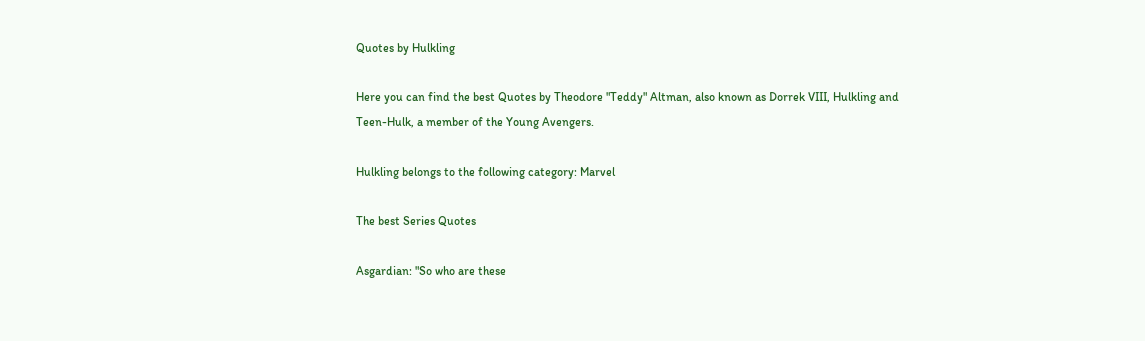Quotes by Hulkling

Here you can find the best Quotes by Theodore "Teddy" Altman, also known as Dorrek VIII, Hulkling and Teen-Hulk, a member of the Young Avengers.

Hulkling belongs to the following category: Marvel

The best Series Quotes

Asgardian: "So who are these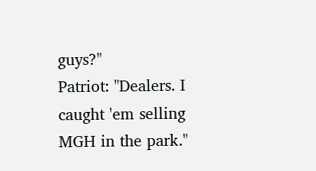guys?"
Patriot: "Dealers. I caught 'em selling MGH in the park."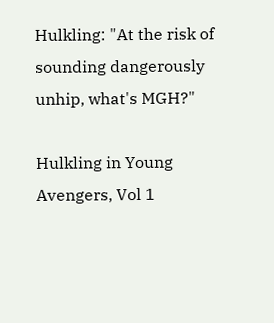Hulkling: "At the risk of sounding dangerously unhip, what's MGH?"

Hulkling in Young Avengers, Vol 1